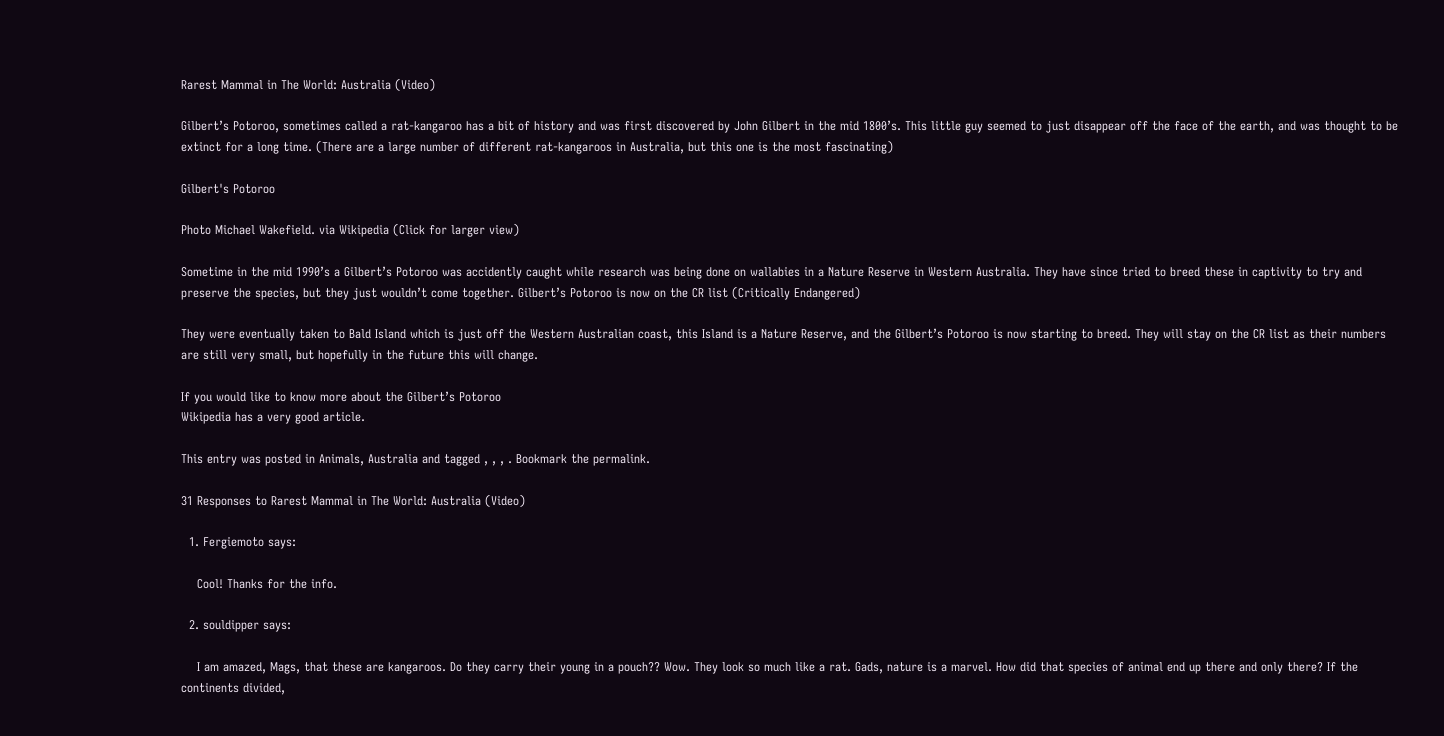Rarest Mammal in The World: Australia (Video)

Gilbert’s Potoroo, sometimes called a rat-kangaroo has a bit of history and was first discovered by John Gilbert in the mid 1800’s. This little guy seemed to just disappear off the face of the earth, and was thought to be extinct for a long time. (There are a large number of different rat-kangaroos in Australia, but this one is the most fascinating)

Gilbert's Potoroo

Photo Michael Wakefield. via Wikipedia (Click for larger view)

Sometime in the mid 1990’s a Gilbert’s Potoroo was accidently caught while research was being done on wallabies in a Nature Reserve in Western Australia. They have since tried to breed these in captivity to try and preserve the species, but they just wouldn’t come together. Gilbert’s Potoroo is now on the CR list (Critically Endangered)

They were eventually taken to Bald Island which is just off the Western Australian coast, this Island is a Nature Reserve, and the Gilbert’s Potoroo is now starting to breed. They will stay on the CR list as their numbers are still very small, but hopefully in the future this will change.

If you would like to know more about the Gilbert’s Potoroo
Wikipedia has a very good article.

This entry was posted in Animals, Australia and tagged , , , . Bookmark the permalink.

31 Responses to Rarest Mammal in The World: Australia (Video)

  1. Fergiemoto says:

    Cool! Thanks for the info.

  2. souldipper says:

    I am amazed, Mags, that these are kangaroos. Do they carry their young in a pouch?? Wow. They look so much like a rat. Gads, nature is a marvel. How did that species of animal end up there and only there? If the continents divided,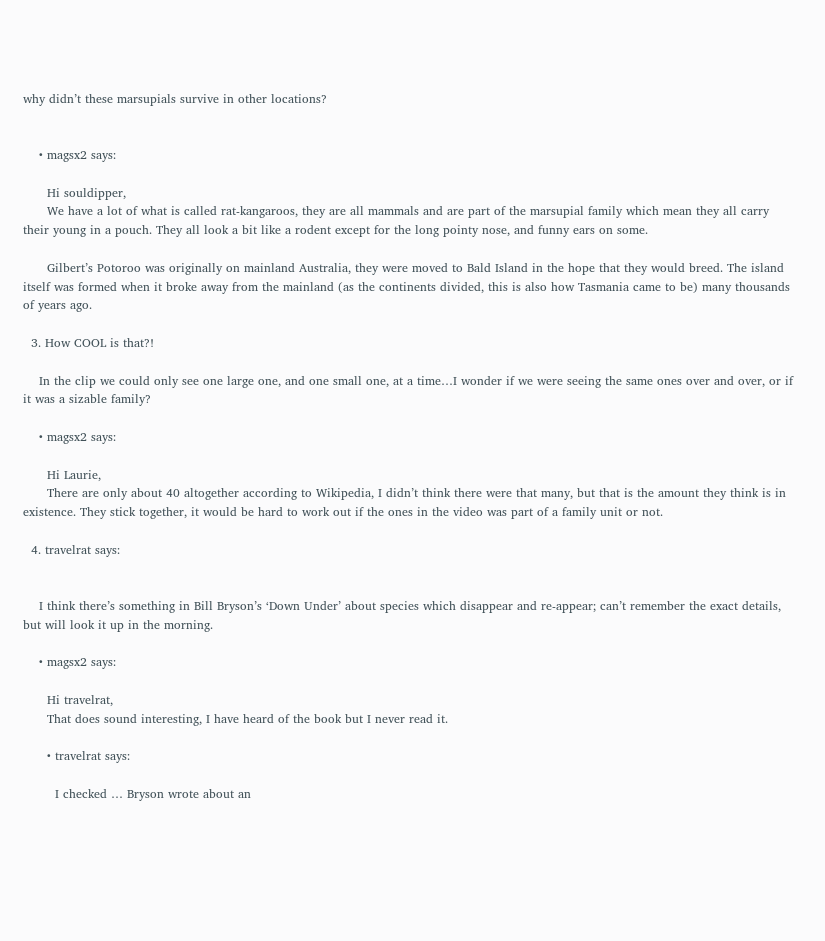why didn’t these marsupials survive in other locations?


    • magsx2 says:

      Hi souldipper,
      We have a lot of what is called rat-kangaroos, they are all mammals and are part of the marsupial family which mean they all carry their young in a pouch. They all look a bit like a rodent except for the long pointy nose, and funny ears on some.

      Gilbert’s Potoroo was originally on mainland Australia, they were moved to Bald Island in the hope that they would breed. The island itself was formed when it broke away from the mainland (as the continents divided, this is also how Tasmania came to be) many thousands of years ago.

  3. How COOL is that?!

    In the clip we could only see one large one, and one small one, at a time…I wonder if we were seeing the same ones over and over, or if it was a sizable family?

    • magsx2 says:

      Hi Laurie,
      There are only about 40 altogether according to Wikipedia, I didn’t think there were that many, but that is the amount they think is in existence. They stick together, it would be hard to work out if the ones in the video was part of a family unit or not.

  4. travelrat says:


    I think there’s something in Bill Bryson’s ‘Down Under’ about species which disappear and re-appear; can’t remember the exact details, but will look it up in the morning.

    • magsx2 says:

      Hi travelrat,
      That does sound interesting, I have heard of the book but I never read it.

      • travelrat says:

        I checked … Bryson wrote about an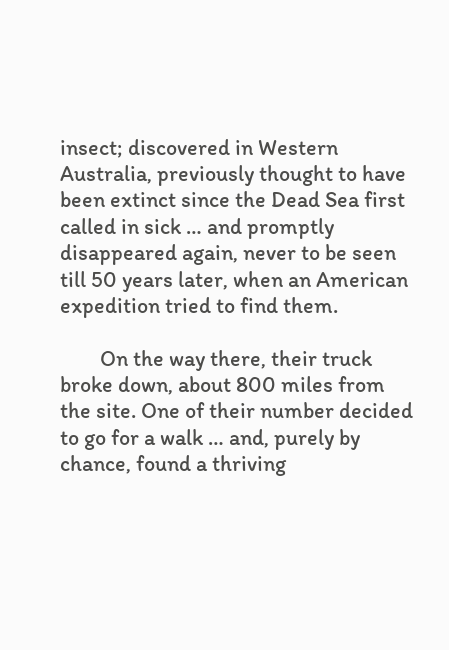insect; discovered in Western Australia, previously thought to have been extinct since the Dead Sea first called in sick … and promptly disappeared again, never to be seen till 50 years later, when an American expedition tried to find them.

        On the way there, their truck broke down, about 800 miles from the site. One of their number decided to go for a walk … and, purely by chance, found a thriving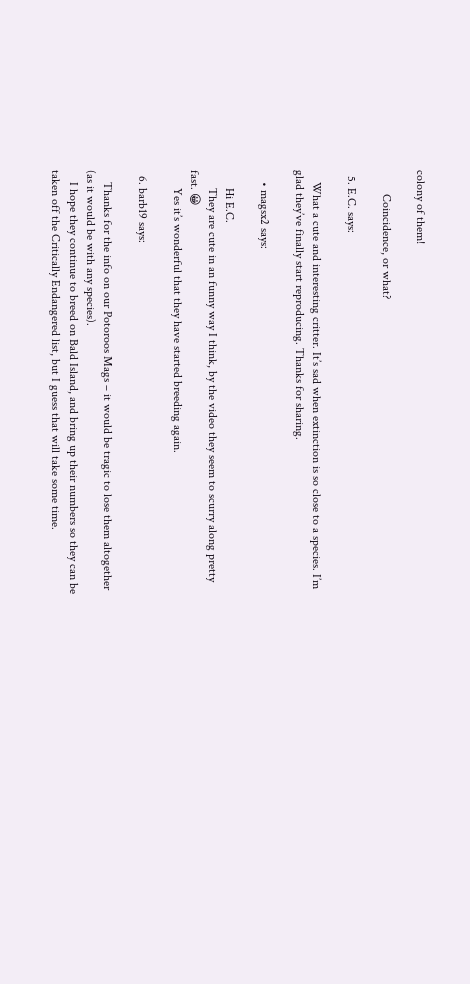colony of them!

        Coincidence, or what?

  5. E.C. says:

    What a cute and interesting critter. It’s sad when extinction is so close to a species. I’m glad they’ve finally start reproducing. Thanks for sharing.

    • magsx2 says:

      Hi E.C.
      They are cute in an funny way I think, by the video they seem to scurry along pretty fast. 😀
      Yes it’s wonderful that they have started breeding again.

  6. barb19 says:

    Thanks for the info on our Potoroos Mags – it would be tragic to lose them altogether (as it would be with any species).
    I hope they continue to breed on Bald Island, and bring up their numbers so they can be taken off the Critically Endangered list, but I guess that will take some time.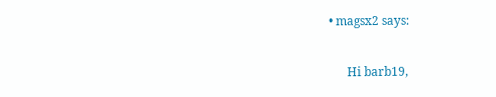• magsx2 says:

      Hi barb19,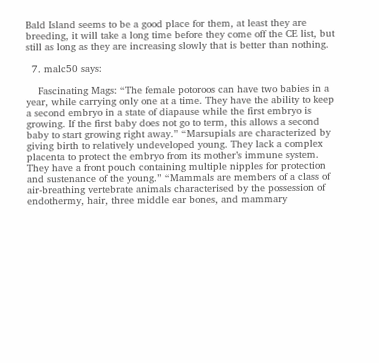Bald Island seems to be a good place for them, at least they are breeding, it will take a long time before they come off the CE list, but still as long as they are increasing slowly that is better than nothing.

  7. malc50 says:

    Fascinating Mags: “The female potoroos can have two babies in a year, while carrying only one at a time. They have the ability to keep a second embryo in a state of diapause while the first embryo is growing. If the first baby does not go to term, this allows a second baby to start growing right away.” “Marsupials are characterized by giving birth to relatively undeveloped young. They lack a complex placenta to protect the embryo from its mother’s immune system. They have a front pouch containing multiple nipples for protection and sustenance of the young.” “Mammals are members of a class of air-breathing vertebrate animals characterised by the possession of endothermy, hair, three middle ear bones, and mammary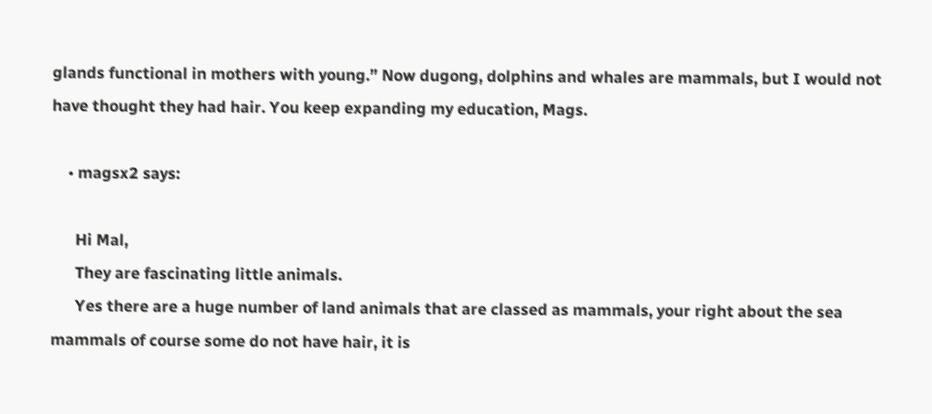glands functional in mothers with young.” Now dugong, dolphins and whales are mammals, but I would not have thought they had hair. You keep expanding my education, Mags.

    • magsx2 says:

      Hi Mal,
      They are fascinating little animals.
      Yes there are a huge number of land animals that are classed as mammals, your right about the sea mammals of course some do not have hair, it is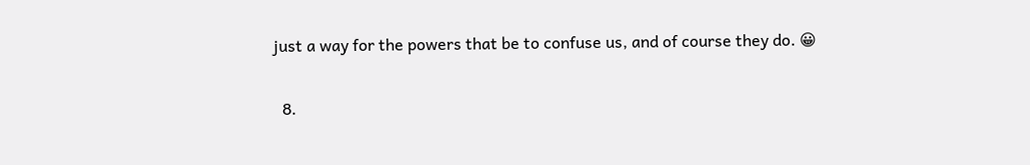just a way for the powers that be to confuse us, and of course they do. 😀

  8.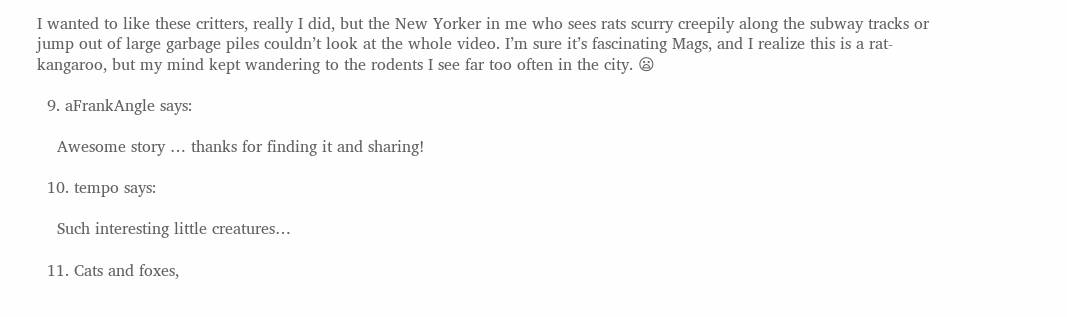I wanted to like these critters, really I did, but the New Yorker in me who sees rats scurry creepily along the subway tracks or jump out of large garbage piles couldn’t look at the whole video. I’m sure it’s fascinating Mags, and I realize this is a rat-kangaroo, but my mind kept wandering to the rodents I see far too often in the city. 😦

  9. aFrankAngle says:

    Awesome story … thanks for finding it and sharing!

  10. tempo says:

    Such interesting little creatures…

  11. Cats and foxes,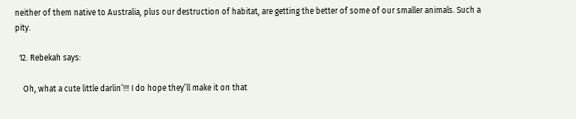neither of them native to Australia, plus our destruction of habitat, are getting the better of some of our smaller animals. Such a pity.

  12. Rebekah says:

    Oh, what a cute little darlin’!!! I do hope they’ll make it on that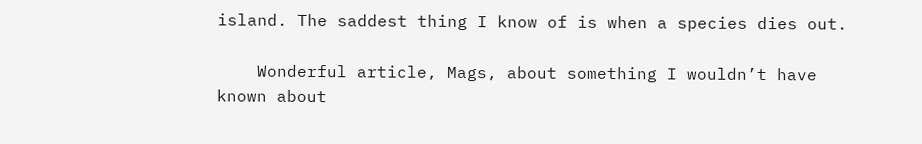island. The saddest thing I know of is when a species dies out.

    Wonderful article, Mags, about something I wouldn’t have known about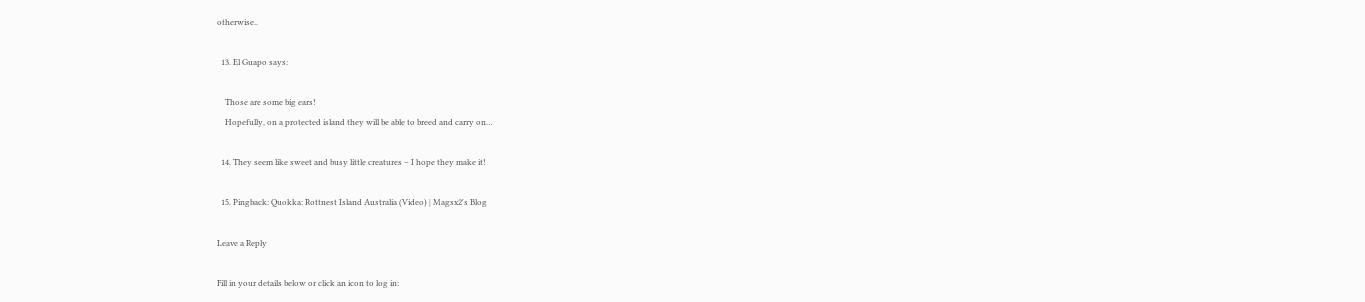otherwise..

  13. El Guapo says:

    Those are some big ears!
    Hopefully, on a protected island they will be able to breed and carry on…

  14. They seem like sweet and busy little creatures – I hope they make it!

  15. Pingback: Quokka: Rottnest Island Australia (Video) | Magsx2's Blog

Leave a Reply

Fill in your details below or click an icon to log in: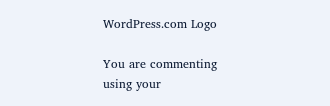WordPress.com Logo

You are commenting using your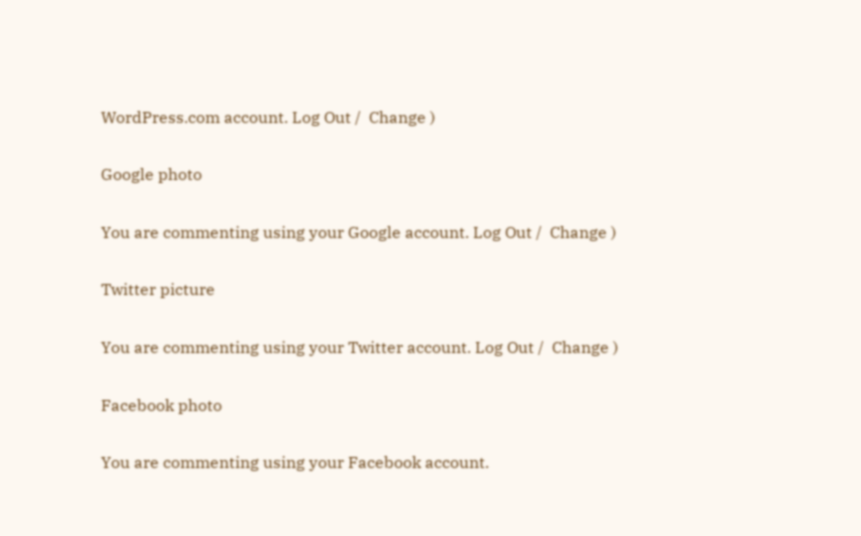WordPress.com account. Log Out /  Change )

Google photo

You are commenting using your Google account. Log Out /  Change )

Twitter picture

You are commenting using your Twitter account. Log Out /  Change )

Facebook photo

You are commenting using your Facebook account.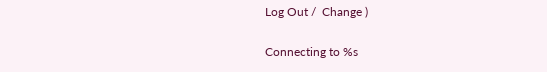Log Out /  Change )

Connecting to %s